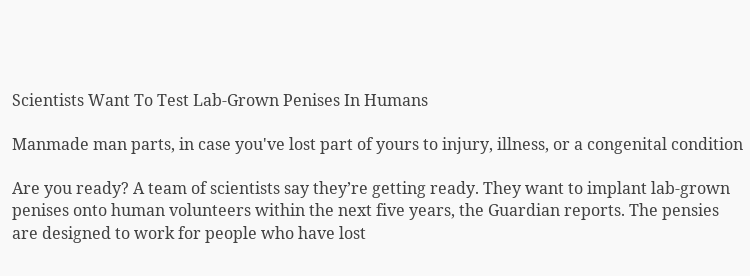Scientists Want To Test Lab-Grown Penises In Humans

Manmade man parts, in case you've lost part of yours to injury, illness, or a congenital condition

Are you ready? A team of scientists say they’re getting ready. They want to implant lab-grown penises onto human volunteers within the next five years, the Guardian reports. The pensies are designed to work for people who have lost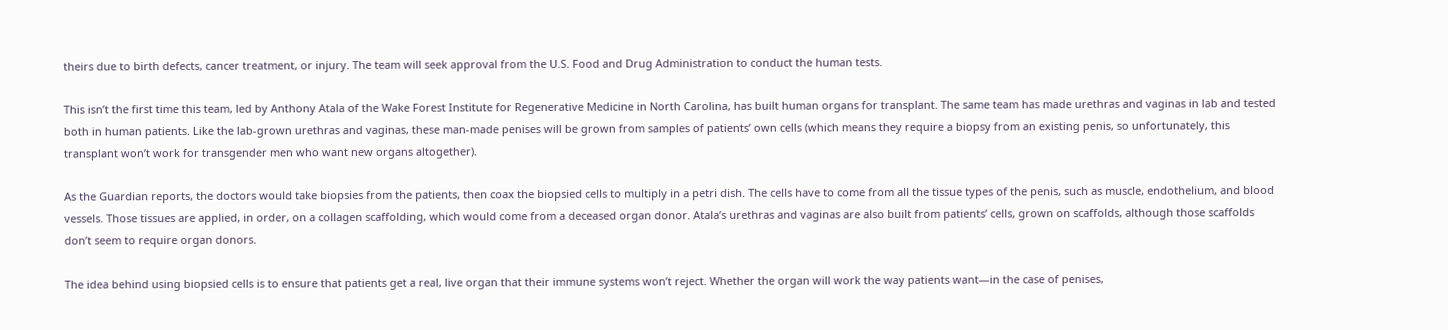theirs due to birth defects, cancer treatment, or injury. The team will seek approval from the U.S. Food and Drug Administration to conduct the human tests.

This isn’t the first time this team, led by Anthony Atala of the Wake Forest Institute for Regenerative Medicine in North Carolina, has built human organs for transplant. The same team has made urethras and vaginas in lab and tested both in human patients. Like the lab-grown urethras and vaginas, these man-made penises will be grown from samples of patients’ own cells (which means they require a biopsy from an existing penis, so unfortunately, this transplant won’t work for transgender men who want new organs altogether).

As the Guardian reports, the doctors would take biopsies from the patients, then coax the biopsied cells to multiply in a petri dish. The cells have to come from all the tissue types of the penis, such as muscle, endothelium, and blood vessels. Those tissues are applied, in order, on a collagen scaffolding, which would come from a deceased organ donor. Atala’s urethras and vaginas are also built from patients’ cells, grown on scaffolds, although those scaffolds don’t seem to require organ donors.

The idea behind using biopsied cells is to ensure that patients get a real, live organ that their immune systems won’t reject. Whether the organ will work the way patients want—in the case of penises,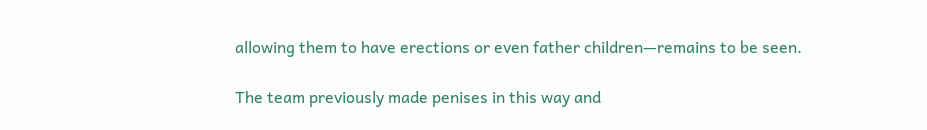allowing them to have erections or even father children—remains to be seen.

The team previously made penises in this way and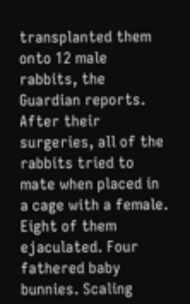transplanted them onto 12 male rabbits, the Guardian reports. After their surgeries, all of the rabbits tried to mate when placed in a cage with a female. Eight of them ejaculated. Four fathered baby bunnies. Scaling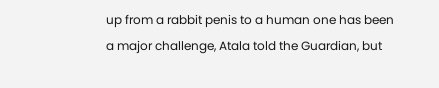up from a rabbit penis to a human one has been a major challenge, Atala told the Guardian, but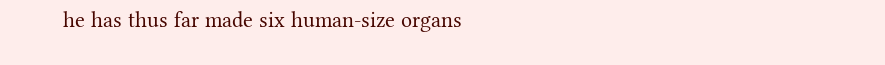he has thus far made six human-size organs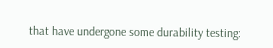that have undergone some durability testing: